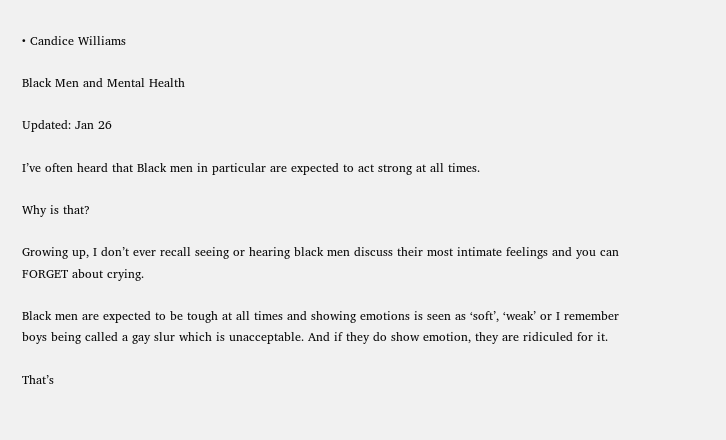• Candice Williams

Black Men and Mental Health

Updated: Jan 26

I’ve often heard that Black men in particular are expected to act strong at all times.

Why is that?

Growing up, I don’t ever recall seeing or hearing black men discuss their most intimate feelings and you can FORGET about crying.

Black men are expected to be tough at all times and showing emotions is seen as ‘soft’, ‘weak’ or I remember boys being called a gay slur which is unacceptable. And if they do show emotion, they are ridiculed for it.

That’s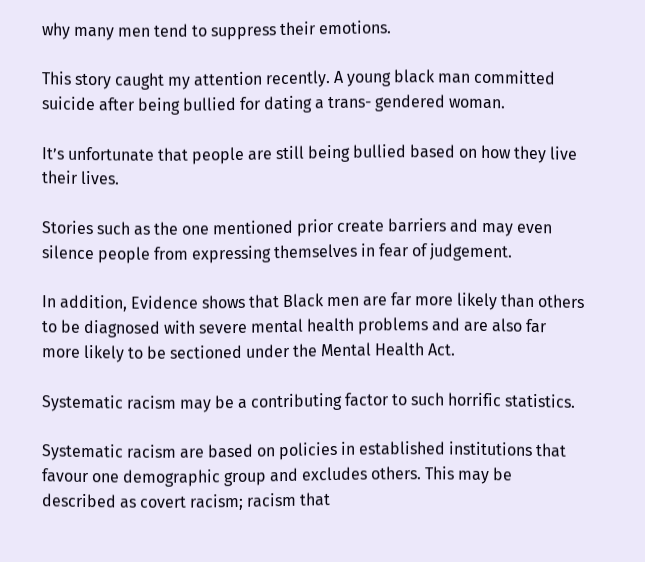why many men tend to suppress their emotions.

This story caught my attention recently. A young black man committed suicide after being bullied for dating a trans- gendered woman.

It’s unfortunate that people are still being bullied based on how they live their lives.

Stories such as the one mentioned prior create barriers and may even silence people from expressing themselves in fear of judgement.

In addition, Evidence shows that Black men are far more likely than others to be diagnosed with severe mental health problems and are also far more likely to be sectioned under the Mental Health Act.

Systematic racism may be a contributing factor to such horrific statistics.

Systematic racism are based on policies in established institutions that favour one demographic group and excludes others. This may be described as covert racism; racism that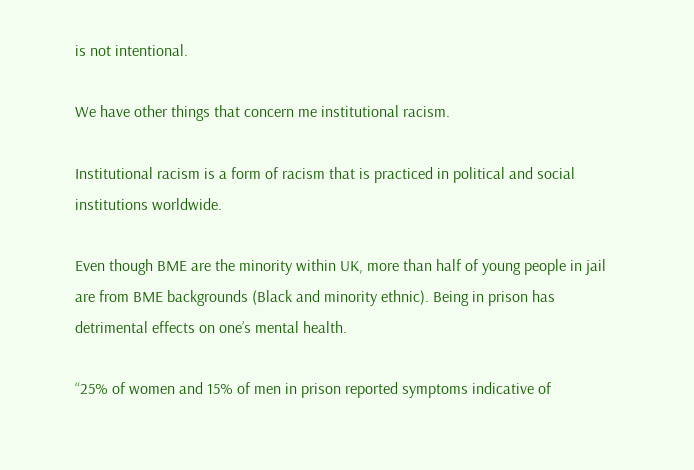is not intentional.

We have other things that concern me institutional racism.

Institutional racism is a form of racism that is practiced in political and social institutions worldwide.

Even though BME are the minority within UK, more than half of young people in jail are from BME backgrounds (Black and minority ethnic). Being in prison has detrimental effects on one’s mental health.

“25% of women and 15% of men in prison reported symptoms indicative of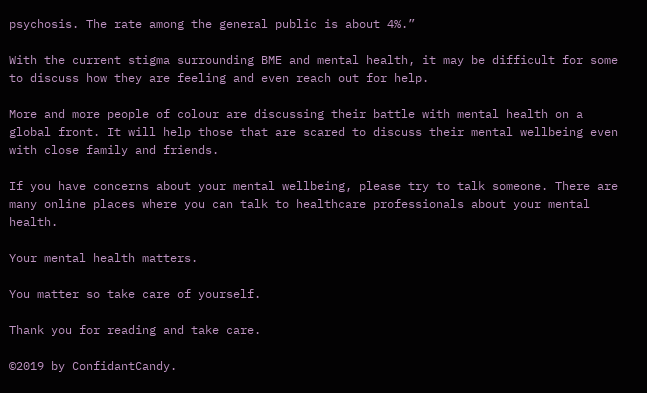psychosis. The rate among the general public is about 4%.”

With the current stigma surrounding BME and mental health, it may be difficult for some to discuss how they are feeling and even reach out for help.

More and more people of colour are discussing their battle with mental health on a global front. It will help those that are scared to discuss their mental wellbeing even with close family and friends.

If you have concerns about your mental wellbeing, please try to talk someone. There are many online places where you can talk to healthcare professionals about your mental health.

Your mental health matters.

You matter so take care of yourself.

Thank you for reading and take care.

©2019 by ConfidantCandy.